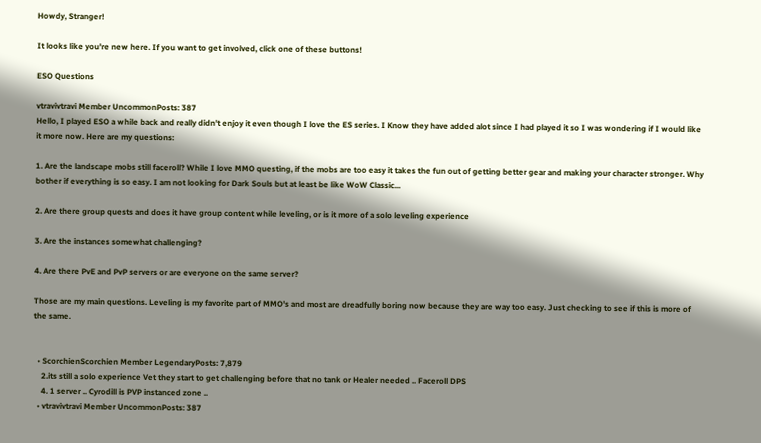Howdy, Stranger!

It looks like you're new here. If you want to get involved, click one of these buttons!

ESO Questions

vtravivtravi Member UncommonPosts: 387
Hello, I played ESO a while back and really didn't enjoy it even though I love the ES series. I Know they have added alot since I had played it so I was wondering if I would like it more now. Here are my questions:

1. Are the landscape mobs still faceroll? While I love MMO questing, if the mobs are too easy it takes the fun out of getting better gear and making your character stronger. Why bother if everything is so easy. I am not looking for Dark Souls but at least be like WoW Classic...

2. Are there group quests and does it have group content while leveling, or is it more of a solo leveling experience

3. Are the instances somewhat challenging?

4. Are there PvE and PvP servers or are everyone on the same server?

Those are my main questions. Leveling is my favorite part of MMO's and most are dreadfully boring now because they are way too easy. Just checking to see if this is more of the same.


  • ScorchienScorchien Member LegendaryPosts: 7,879
    2.its still a solo experience Vet they start to get challenging before that no tank or Healer needed .. Faceroll DPS
    4. 1 server .. Cyrodill is PVP instanced zone ..
  • vtravivtravi Member UncommonPosts: 387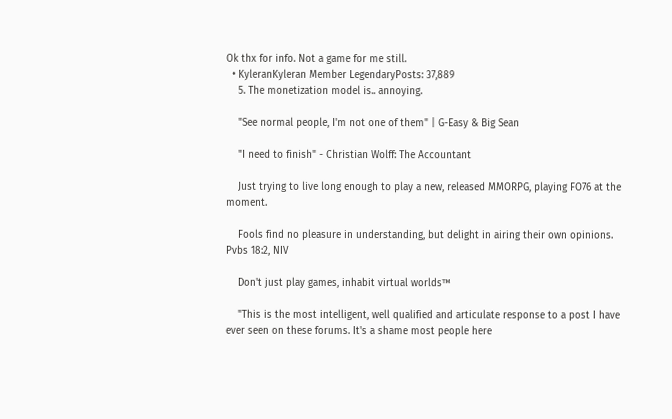Ok thx for info. Not a game for me still.
  • KyleranKyleran Member LegendaryPosts: 37,889
    5. The monetization model is.. annoying.

    "See normal people, I'm not one of them" | G-Easy & Big Sean

    "I need to finish" - Christian Wolff: The Accountant

    Just trying to live long enough to play a new, released MMORPG, playing FO76 at the moment.

    Fools find no pleasure in understanding, but delight in airing their own opinions. Pvbs 18:2, NIV

    Don't just play games, inhabit virtual worlds™

    "This is the most intelligent, well qualified and articulate response to a post I have ever seen on these forums. It's a shame most people here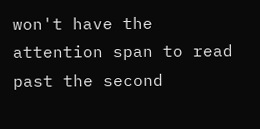won't have the attention span to read past the second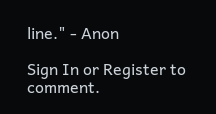line." - Anon

Sign In or Register to comment.